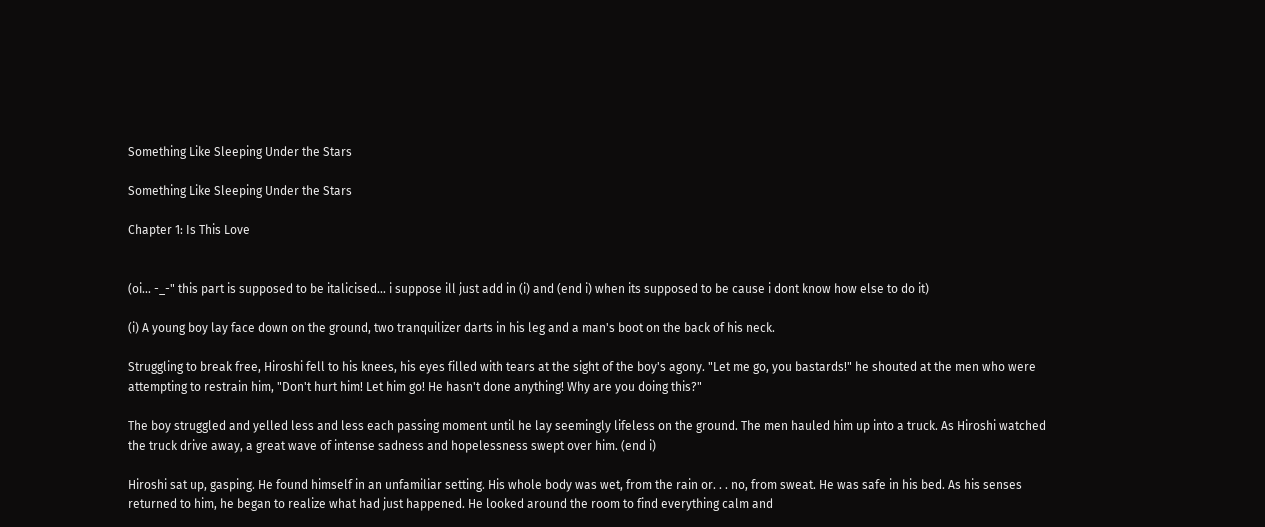Something Like Sleeping Under the Stars

Something Like Sleeping Under the Stars

Chapter 1: Is This Love


(oi... -_-" this part is supposed to be italicised... i suppose ill just add in (i) and (end i) when its supposed to be cause i dont know how else to do it)

(i) A young boy lay face down on the ground, two tranquilizer darts in his leg and a man's boot on the back of his neck.

Struggling to break free, Hiroshi fell to his knees, his eyes filled with tears at the sight of the boy's agony. "Let me go, you bastards!" he shouted at the men who were attempting to restrain him, "Don't hurt him! Let him go! He hasn't done anything! Why are you doing this?"

The boy struggled and yelled less and less each passing moment until he lay seemingly lifeless on the ground. The men hauled him up into a truck. As Hiroshi watched the truck drive away, a great wave of intense sadness and hopelessness swept over him. (end i)

Hiroshi sat up, gasping. He found himself in an unfamiliar setting. His whole body was wet, from the rain or. . . no, from sweat. He was safe in his bed. As his senses returned to him, he began to realize what had just happened. He looked around the room to find everything calm and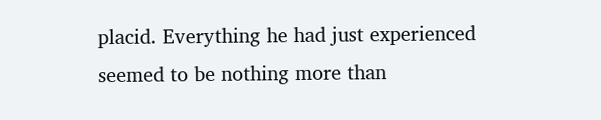placid. Everything he had just experienced seemed to be nothing more than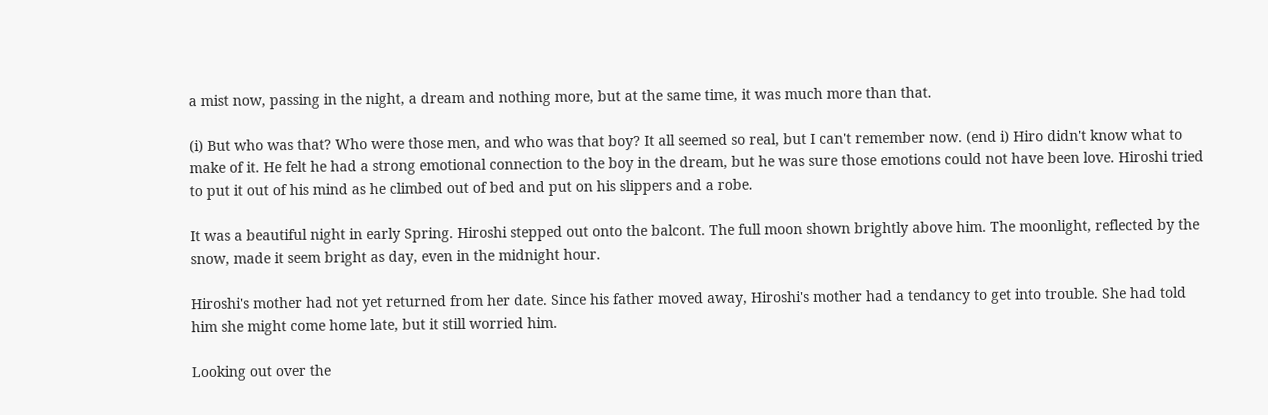a mist now, passing in the night, a dream and nothing more, but at the same time, it was much more than that.

(i) But who was that? Who were those men, and who was that boy? It all seemed so real, but I can't remember now. (end i) Hiro didn't know what to make of it. He felt he had a strong emotional connection to the boy in the dream, but he was sure those emotions could not have been love. Hiroshi tried to put it out of his mind as he climbed out of bed and put on his slippers and a robe.

It was a beautiful night in early Spring. Hiroshi stepped out onto the balcont. The full moon shown brightly above him. The moonlight, reflected by the snow, made it seem bright as day, even in the midnight hour.

Hiroshi's mother had not yet returned from her date. Since his father moved away, Hiroshi's mother had a tendancy to get into trouble. She had told him she might come home late, but it still worried him.

Looking out over the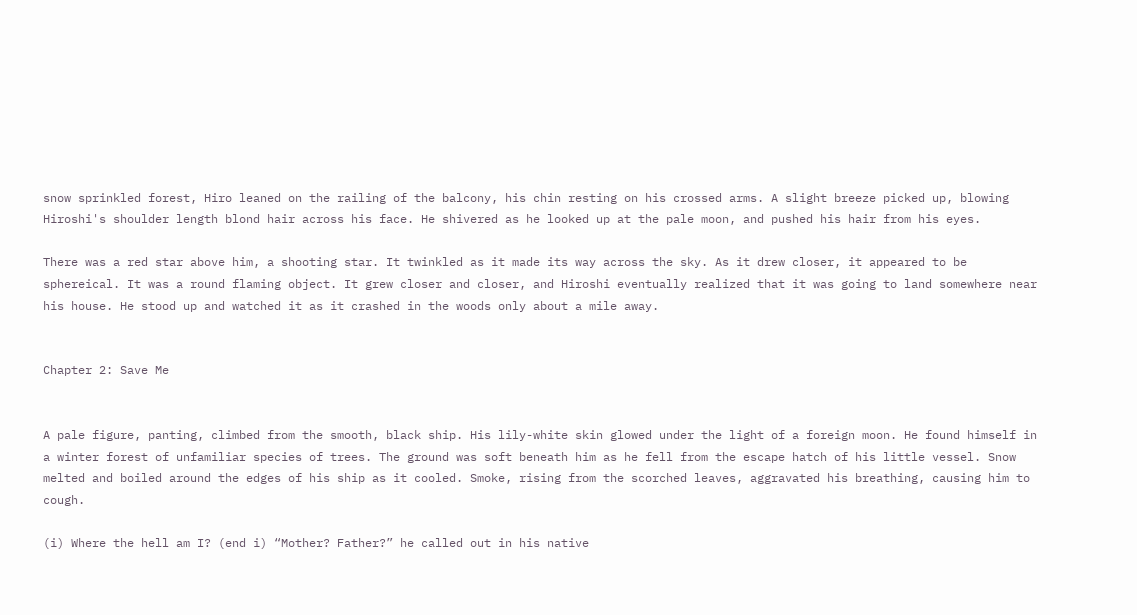snow sprinkled forest, Hiro leaned on the railing of the balcony, his chin resting on his crossed arms. A slight breeze picked up, blowing Hiroshi's shoulder length blond hair across his face. He shivered as he looked up at the pale moon, and pushed his hair from his eyes.

There was a red star above him, a shooting star. It twinkled as it made its way across the sky. As it drew closer, it appeared to be sphereical. It was a round flaming object. It grew closer and closer, and Hiroshi eventually realized that it was going to land somewhere near his house. He stood up and watched it as it crashed in the woods only about a mile away.


Chapter 2: Save Me


A pale figure, panting, climbed from the smooth, black ship. His lily-white skin glowed under the light of a foreign moon. He found himself in a winter forest of unfamiliar species of trees. The ground was soft beneath him as he fell from the escape hatch of his little vessel. Snow melted and boiled around the edges of his ship as it cooled. Smoke, rising from the scorched leaves, aggravated his breathing, causing him to cough.

(i) Where the hell am I? (end i) “Mother? Father?” he called out in his native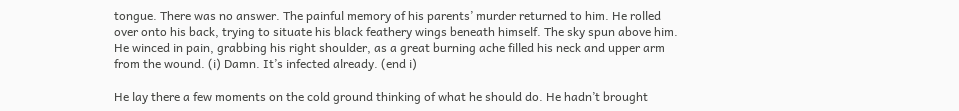tongue. There was no answer. The painful memory of his parents’ murder returned to him. He rolled over onto his back, trying to situate his black feathery wings beneath himself. The sky spun above him. He winced in pain, grabbing his right shoulder, as a great burning ache filled his neck and upper arm from the wound. (i) Damn. It’s infected already. (end i)

He lay there a few moments on the cold ground thinking of what he should do. He hadn’t brought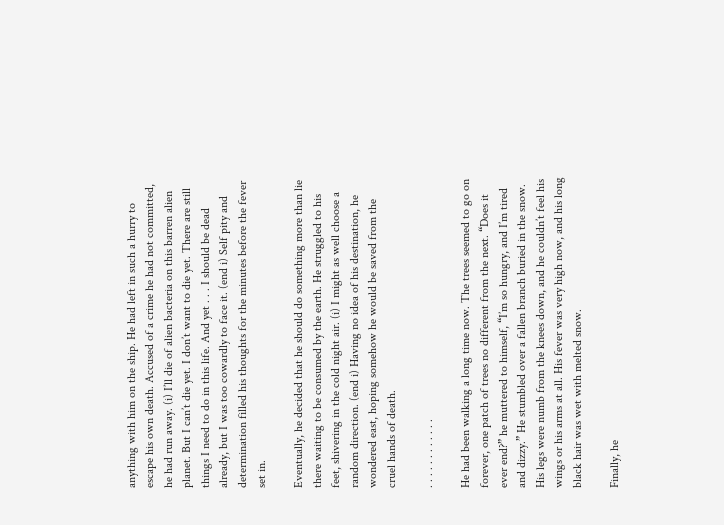anything with him on the ship. He had left in such a hurry to escape his own death. Accused of a crime he had not committed, he had run away. (i) I’ll die of alien bacteria on this barren alien planet. But I can’t die yet. I don’t want to die yet. There are still things I need to do in this life. And yet . . . I should be dead already, but I was too cowardly to face it. (end i) Self pity and determination filled his thoughts for the minutes before the fever set in.

Eventually, he decided that he should do something more than lie there waiting to be consumed by the earth. He struggled to his feet, shivering in the cold night air. (i) I might as well choose a random direction. (end i) Having no idea of his destination, he wondered east, hoping somehow he would be saved from the cruel hands of death.

. . . . . . . . . . . .

He had been walking a long time now. The trees seemed to go on forever, one patch of trees no different from the next. “Does it ever end?” he muttered to himself, “I’m so hungry, and I’m tired and dizzy.” He stumbled over a fallen branch buried in the snow. His legs were numb from the knees down, and he couldn’t feel his wings or his arms at all. His fever was very high now, and his long black hair was wet with melted snow.

Finally, he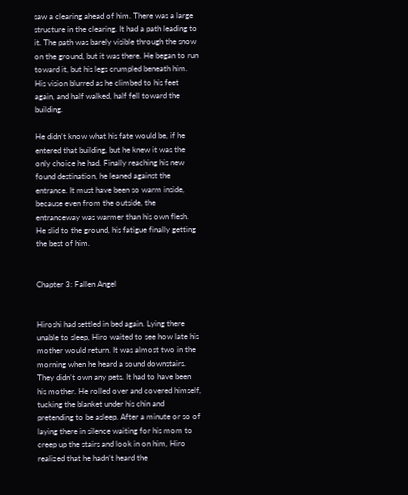saw a clearing ahead of him. There was a large structure in the clearing. It had a path leading to it. The path was barely visible through the snow on the ground, but it was there. He began to run toward it, but his legs crumpled beneath him. His vision blurred as he climbed to his feet again, and half walked, half fell toward the building.

He didn’t know what his fate would be, if he entered that building, but he knew it was the only choice he had. Finally reaching his new found destination, he leaned against the entrance. It must have been so warm inside, because even from the outside, the entranceway was warmer than his own flesh. He slid to the ground, his fatigue finally getting the best of him.


Chapter 3: Fallen Angel


Hiroshi had settled in bed again. Lying there unable to sleep, Hiro waited to see how late his mother would return. It was almost two in the morning when he heard a sound downstairs. They didn’t own any pets. It had to have been his mother. He rolled over and covered himself, tucking the blanket under his chin and pretending to be asleep. After a minute or so of laying there in silence waiting for his mom to creep up the stairs and look in on him, Hiro realized that he hadn’t heard the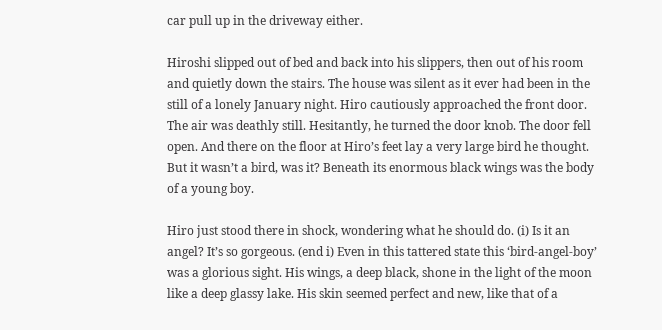car pull up in the driveway either.

Hiroshi slipped out of bed and back into his slippers, then out of his room and quietly down the stairs. The house was silent as it ever had been in the still of a lonely January night. Hiro cautiously approached the front door. The air was deathly still. Hesitantly, he turned the door knob. The door fell open. And there on the floor at Hiro’s feet lay a very large bird he thought. But it wasn’t a bird, was it? Beneath its enormous black wings was the body of a young boy.

Hiro just stood there in shock, wondering what he should do. (i) Is it an angel? It’s so gorgeous. (end i) Even in this tattered state this ‘bird-angel-boy’ was a glorious sight. His wings, a deep black, shone in the light of the moon like a deep glassy lake. His skin seemed perfect and new, like that of a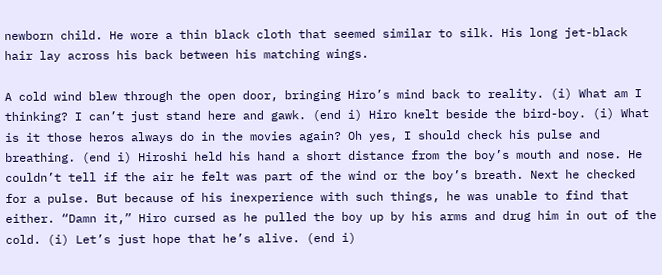newborn child. He wore a thin black cloth that seemed similar to silk. His long jet-black hair lay across his back between his matching wings.

A cold wind blew through the open door, bringing Hiro’s mind back to reality. (i) What am I thinking? I can’t just stand here and gawk. (end i) Hiro knelt beside the bird-boy. (i) What is it those heros always do in the movies again? Oh yes, I should check his pulse and breathing. (end i) Hiroshi held his hand a short distance from the boy’s mouth and nose. He couldn’t tell if the air he felt was part of the wind or the boy’s breath. Next he checked for a pulse. But because of his inexperience with such things, he was unable to find that either. “Damn it,” Hiro cursed as he pulled the boy up by his arms and drug him in out of the cold. (i) Let’s just hope that he’s alive. (end i)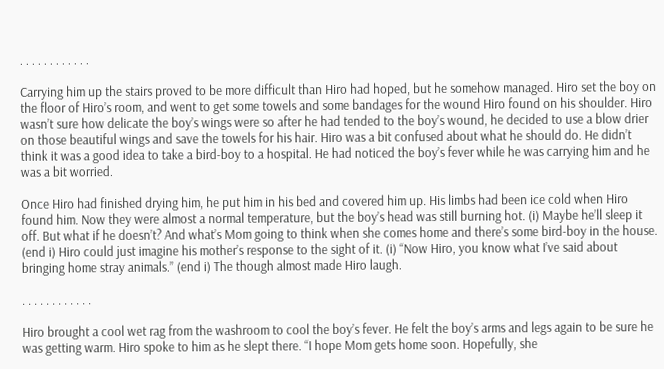. . . . . . . . . . . .

Carrying him up the stairs proved to be more difficult than Hiro had hoped, but he somehow managed. Hiro set the boy on the floor of Hiro’s room, and went to get some towels and some bandages for the wound Hiro found on his shoulder. Hiro wasn’t sure how delicate the boy’s wings were so after he had tended to the boy’s wound, he decided to use a blow drier on those beautiful wings and save the towels for his hair. Hiro was a bit confused about what he should do. He didn’t think it was a good idea to take a bird-boy to a hospital. He had noticed the boy’s fever while he was carrying him and he was a bit worried.

Once Hiro had finished drying him, he put him in his bed and covered him up. His limbs had been ice cold when Hiro found him. Now they were almost a normal temperature, but the boy’s head was still burning hot. (i) Maybe he’ll sleep it off. But what if he doesn’t? And what’s Mom going to think when she comes home and there’s some bird-boy in the house. (end i) Hiro could just imagine his mother’s response to the sight of it. (i) “Now Hiro, you know what I’ve said about bringing home stray animals.” (end i) The though almost made Hiro laugh.

. . . . . . . . . . . .

Hiro brought a cool wet rag from the washroom to cool the boy’s fever. He felt the boy’s arms and legs again to be sure he was getting warm. Hiro spoke to him as he slept there. “I hope Mom gets home soon. Hopefully, she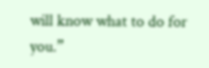will know what to do for you.”